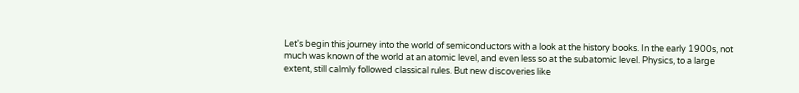Let's begin this journey into the world of semiconductors with a look at the history books. In the early 1900s, not much was known of the world at an atomic level, and even less so at the subatomic level. Physics, to a large extent, still calmly followed classical rules. But new discoveries like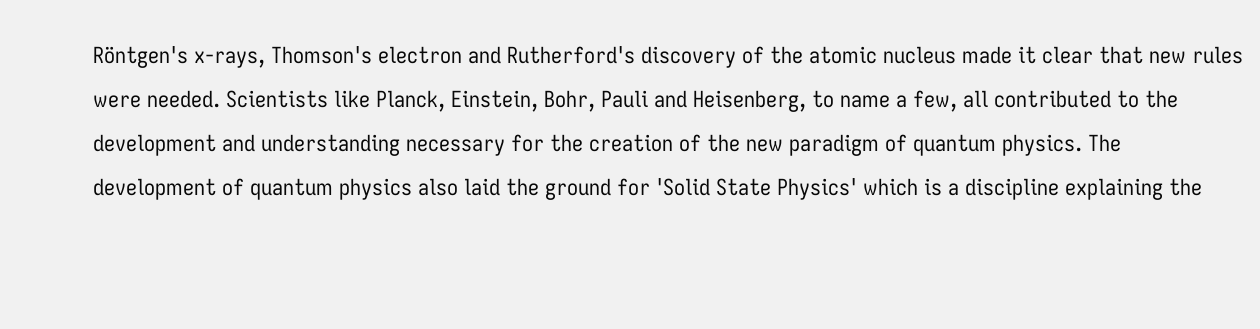Röntgen's x-rays, Thomson's electron and Rutherford's discovery of the atomic nucleus made it clear that new rules were needed. Scientists like Planck, Einstein, Bohr, Pauli and Heisenberg, to name a few, all contributed to the development and understanding necessary for the creation of the new paradigm of quantum physics. The development of quantum physics also laid the ground for 'Solid State Physics' which is a discipline explaining the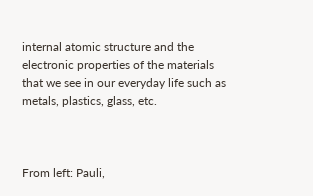internal atomic structure and the electronic properties of the materials that we see in our everyday life such as metals, plastics, glass, etc.



From left: Pauli,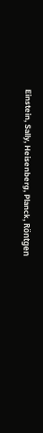Einstein, Sally, Heisenberg, Planck, Röntgen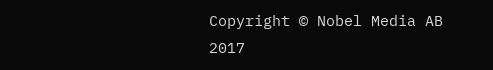Copyright © Nobel Media AB 2017